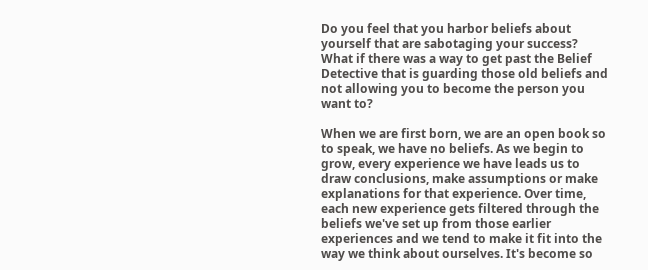Do you feel that you harbor beliefs about yourself that are sabotaging your success? What if there was a way to get past the Belief Detective that is guarding those old beliefs and not allowing you to become the person you want to?

When we are first born, we are an open book so to speak, we have no beliefs. As we begin to grow, every experience we have leads us to draw conclusions, make assumptions or make explanations for that experience. Over time, each new experience gets filtered through the beliefs we've set up from those earlier experiences and we tend to make it fit into the way we think about ourselves. It's become so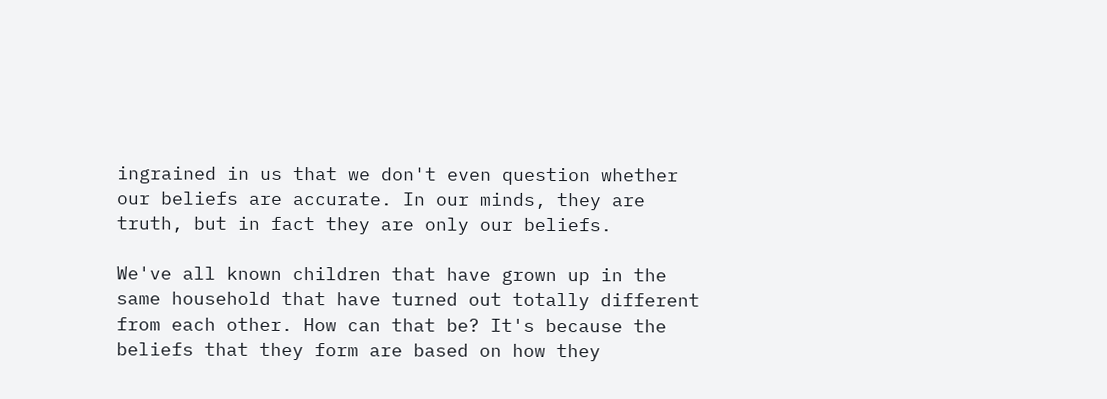ingrained in us that we don't even question whether our beliefs are accurate. In our minds, they are truth, but in fact they are only our beliefs.

We've all known children that have grown up in the same household that have turned out totally different from each other. How can that be? It's because the beliefs that they form are based on how they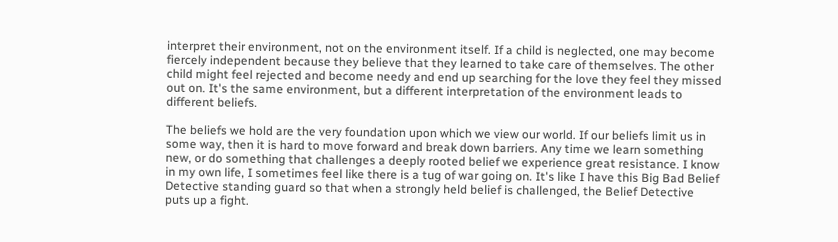interpret their environment, not on the environment itself. If a child is neglected, one may become fiercely independent because they believe that they learned to take care of themselves. The other child might feel rejected and become needy and end up searching for the love they feel they missed out on. It's the same environment, but a different interpretation of the environment leads to different beliefs.

The beliefs we hold are the very foundation upon which we view our world. If our beliefs limit us in some way, then it is hard to move forward and break down barriers. Any time we learn something new, or do something that challenges a deeply rooted belief we experience great resistance. I know in my own life, I sometimes feel like there is a tug of war going on. It's like I have this Big Bad Belief Detective standing guard so that when a strongly held belief is challenged, the Belief Detective puts up a fight.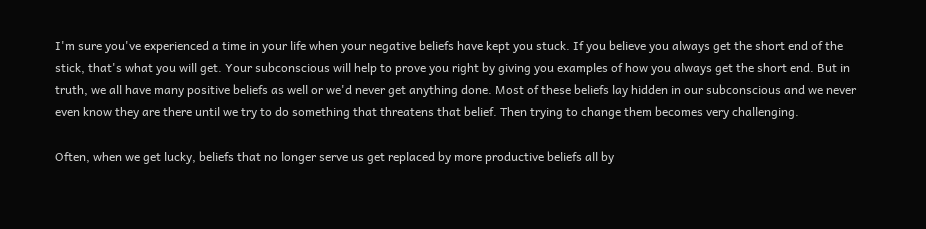I'm sure you've experienced a time in your life when your negative beliefs have kept you stuck. If you believe you always get the short end of the stick, that's what you will get. Your subconscious will help to prove you right by giving you examples of how you always get the short end. But in truth, we all have many positive beliefs as well or we'd never get anything done. Most of these beliefs lay hidden in our subconscious and we never even know they are there until we try to do something that threatens that belief. Then trying to change them becomes very challenging.

Often, when we get lucky, beliefs that no longer serve us get replaced by more productive beliefs all by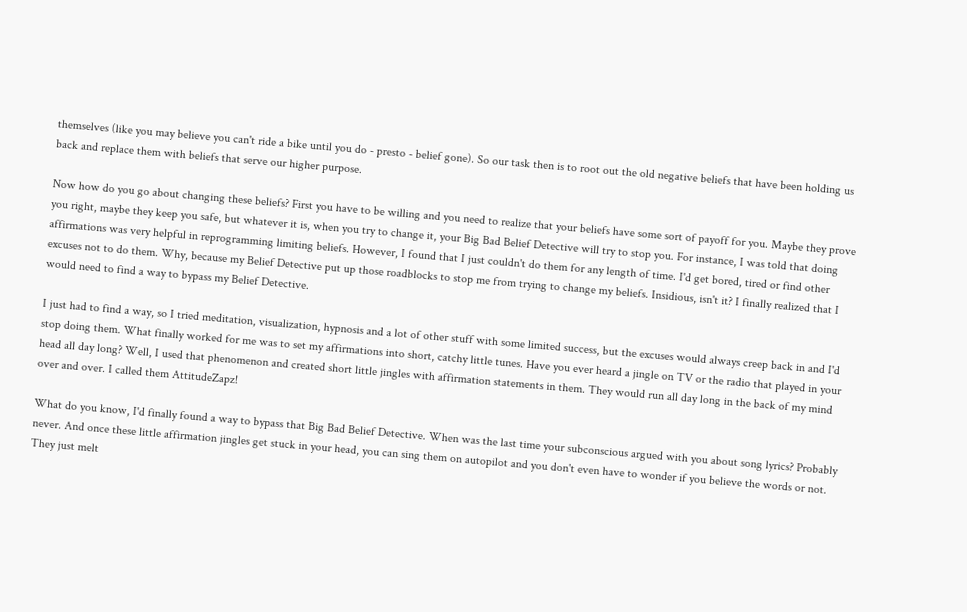themselves (like you may believe you can't ride a bike until you do - presto - belief gone). So our task then is to root out the old negative beliefs that have been holding us back and replace them with beliefs that serve our higher purpose.

Now how do you go about changing these beliefs? First you have to be willing and you need to realize that your beliefs have some sort of payoff for you. Maybe they prove you right, maybe they keep you safe, but whatever it is, when you try to change it, your Big Bad Belief Detective will try to stop you. For instance, I was told that doing affirmations was very helpful in reprogramming limiting beliefs. However, I found that I just couldn't do them for any length of time. I'd get bored, tired or find other excuses not to do them. Why, because my Belief Detective put up those roadblocks to stop me from trying to change my beliefs. Insidious, isn't it? I finally realized that I would need to find a way to bypass my Belief Detective.

I just had to find a way, so I tried meditation, visualization, hypnosis and a lot of other stuff with some limited success, but the excuses would always creep back in and I'd stop doing them. What finally worked for me was to set my affirmations into short, catchy little tunes. Have you ever heard a jingle on TV or the radio that played in your head all day long? Well, I used that phenomenon and created short little jingles with affirmation statements in them. They would run all day long in the back of my mind over and over. I called them AttitudeZapz!

What do you know, I'd finally found a way to bypass that Big Bad Belief Detective. When was the last time your subconscious argued with you about song lyrics? Probably never. And once these little affirmation jingles get stuck in your head, you can sing them on autopilot and you don't even have to wonder if you believe the words or not. They just melt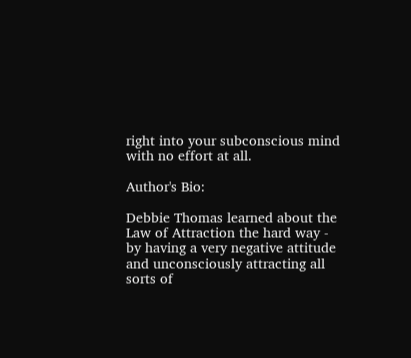right into your subconscious mind with no effort at all.

Author's Bio:

Debbie Thomas learned about the Law of Attraction the hard way - by having a very negative attitude and unconsciously attracting all sorts of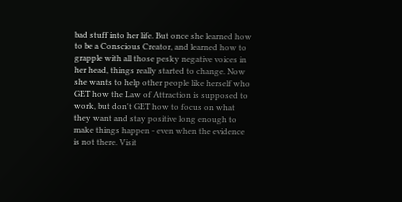bad stuff into her life. But once she learned how to be a Conscious Creator, and learned how to grapple with all those pesky negative voices in her head, things really started to change. Now she wants to help other people like herself who GET how the Law of Attraction is supposed to work, but don't GET how to focus on what they want and stay positive long enough to make things happen - even when the evidence is not there. Visit